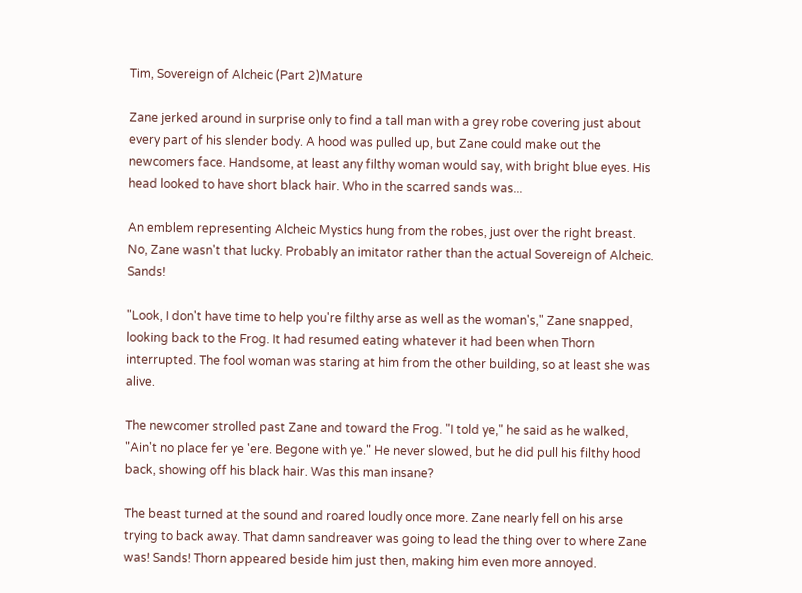Tim, Sovereign of Alcheic (Part 2)Mature

Zane jerked around in surprise only to find a tall man with a grey robe covering just about every part of his slender body. A hood was pulled up, but Zane could make out the newcomers face. Handsome, at least any filthy woman would say, with bright blue eyes. His head looked to have short black hair. Who in the scarred sands was...

An emblem representing Alcheic Mystics hung from the robes, just over the right breast. No, Zane wasn't that lucky. Probably an imitator rather than the actual Sovereign of Alcheic. Sands!

"Look, I don't have time to help you're filthy arse as well as the woman's," Zane snapped, looking back to the Frog. It had resumed eating whatever it had been when Thorn interrupted. The fool woman was staring at him from the other building, so at least she was alive.

The newcomer strolled past Zane and toward the Frog. "I told ye," he said as he walked, "Ain't no place fer ye 'ere. Begone with ye." He never slowed, but he did pull his filthy hood back, showing off his black hair. Was this man insane?

The beast turned at the sound and roared loudly once more. Zane nearly fell on his arse trying to back away. That damn sandreaver was going to lead the thing over to where Zane was! Sands! Thorn appeared beside him just then, making him even more annoyed.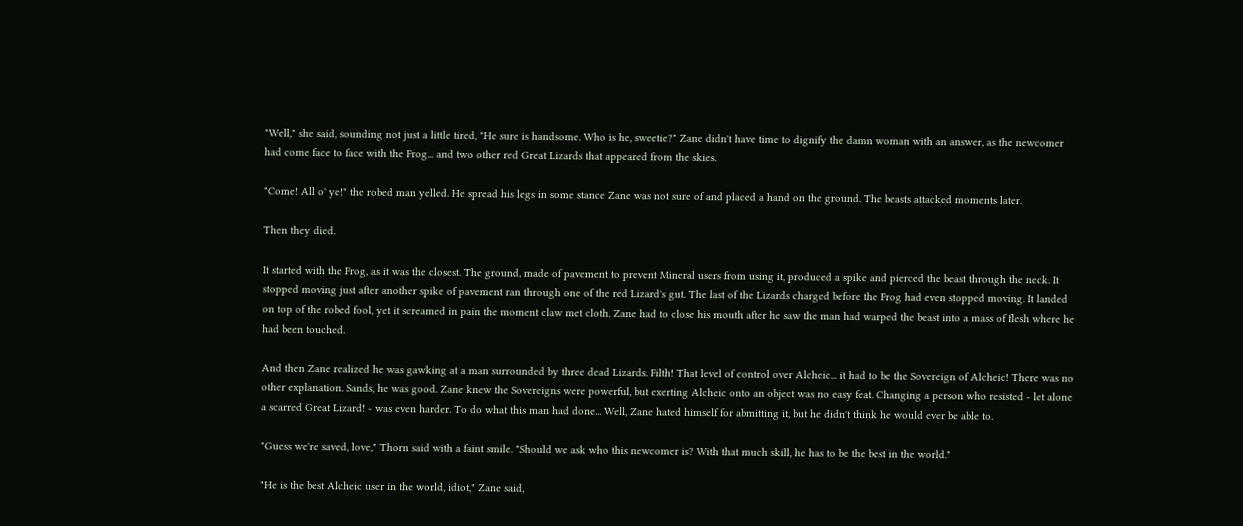"Well," she said, sounding not just a little tired, "He sure is handsome. Who is he, sweetie?" Zane didn't have time to dignify the damn woman with an answer, as the newcomer had come face to face with the Frog... and two other red Great Lizards that appeared from the skies.

"Come! All o' ye!" the robed man yelled. He spread his legs in some stance Zane was not sure of and placed a hand on the ground. The beasts attacked moments later.

Then they died.

It started with the Frog, as it was the closest. The ground, made of pavement to prevent Mineral users from using it, produced a spike and pierced the beast through the neck. It stopped moving just after another spike of pavement ran through one of the red Lizard's gut. The last of the Lizards charged before the Frog had even stopped moving. It landed on top of the robed fool, yet it screamed in pain the moment claw met cloth. Zane had to close his mouth after he saw the man had warped the beast into a mass of flesh where he had been touched.

And then Zane realized he was gawking at a man surrounded by three dead Lizards. Filth! That level of control over Alcheic... it had to be the Sovereign of Alcheic! There was no other explanation. Sands, he was good. Zane knew the Sovereigns were powerful, but exerting Alcheic onto an object was no easy feat. Changing a person who resisted - let alone a scarred Great Lizard! - was even harder. To do what this man had done... Well, Zane hated himself for abmitting it, but he didn't think he would ever be able to.

"Guess we're saved, love," Thorn said with a faint smile. "Should we ask who this newcomer is? With that much skill, he has to be the best in the world."

"He is the best Alcheic user in the world, idiot," Zane said,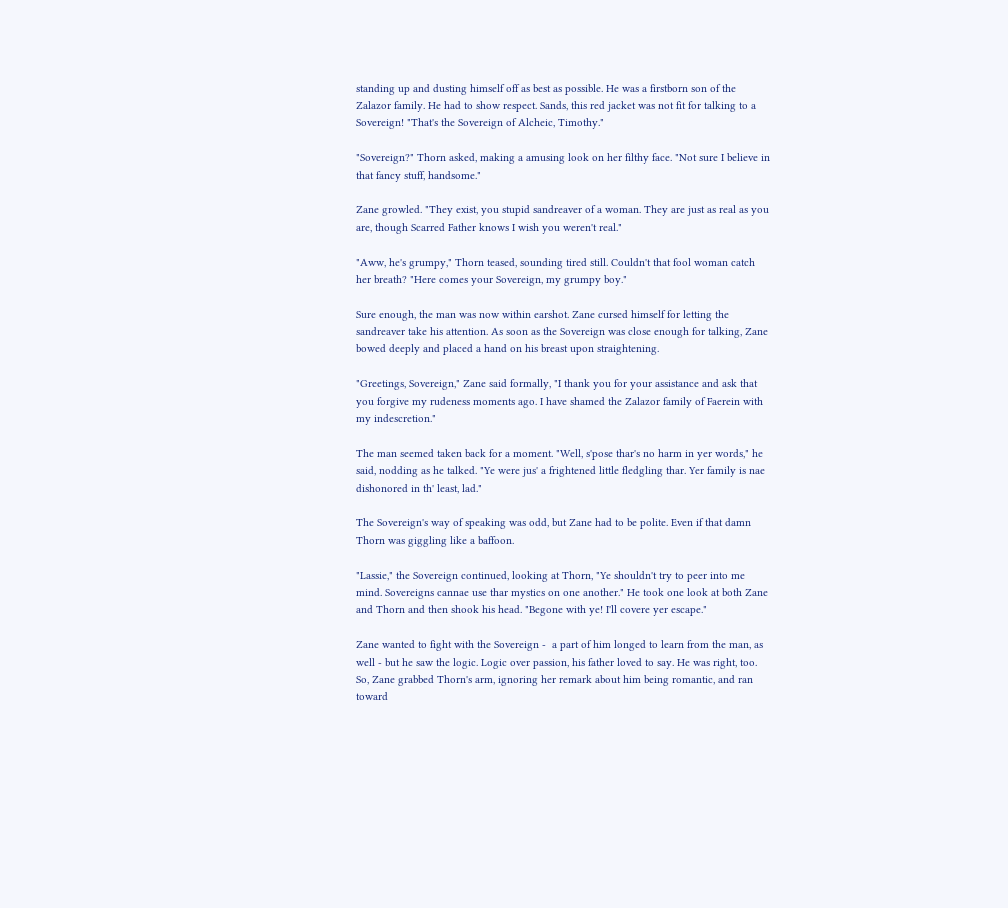standing up and dusting himself off as best as possible. He was a firstborn son of the Zalazor family. He had to show respect. Sands, this red jacket was not fit for talking to a Sovereign! "That's the Sovereign of Alcheic, Timothy."

"Sovereign?" Thorn asked, making a amusing look on her filthy face. "Not sure I believe in that fancy stuff, handsome."

Zane growled. "They exist, you stupid sandreaver of a woman. They are just as real as you are, though Scarred Father knows I wish you weren't real."

"Aww, he's grumpy," Thorn teased, sounding tired still. Couldn't that fool woman catch her breath? "Here comes your Sovereign, my grumpy boy."

Sure enough, the man was now within earshot. Zane cursed himself for letting the sandreaver take his attention. As soon as the Sovereign was close enough for talking, Zane bowed deeply and placed a hand on his breast upon straightening.

"Greetings, Sovereign," Zane said formally, "I thank you for your assistance and ask that you forgive my rudeness moments ago. I have shamed the Zalazor family of Faerein with my indescretion."

The man seemed taken back for a moment. "Well, s'pose thar's no harm in yer words," he said, nodding as he talked. "Ye were jus' a frightened little fledgling thar. Yer family is nae dishonored in th' least, lad."

The Sovereign's way of speaking was odd, but Zane had to be polite. Even if that damn Thorn was giggling like a baffoon.

"Lassie," the Sovereign continued, looking at Thorn, "Ye shouldn't try to peer into me mind. Sovereigns cannae use thar mystics on one another." He took one look at both Zane and Thorn and then shook his head. "Begone with ye! I'll covere yer escape."

Zane wanted to fight with the Sovereign -  a part of him longed to learn from the man, as well - but he saw the logic. Logic over passion, his father loved to say. He was right, too. So, Zane grabbed Thorn's arm, ignoring her remark about him being romantic, and ran toward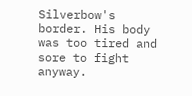Silverbow's border. His body was too tired and sore to fight anyway.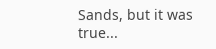Sands, but it was true...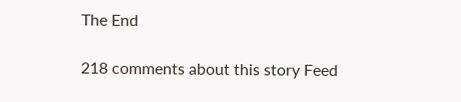The End

218 comments about this story Feed